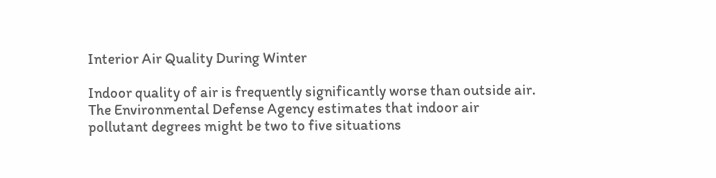Interior Air Quality During Winter

Indoor quality of air is frequently significantly worse than outside air. The Environmental Defense Agency estimates that indoor air pollutant degrees might be two to five situations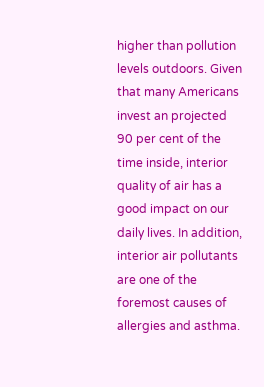higher than pollution levels outdoors. Given that many Americans invest an projected 90 per cent of the time inside, interior quality of air has a good impact on our daily lives. In addition, interior air pollutants are one of the foremost causes of allergies and asthma.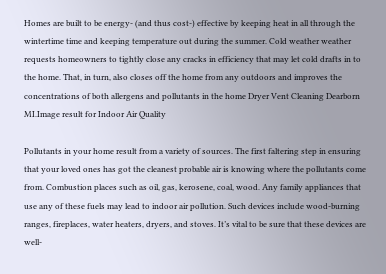Homes are built to be energy- (and thus cost-) effective by keeping heat in all through the wintertime time and keeping temperature out during the summer. Cold weather weather requests homeowners to tightly close any cracks in efficiency that may let cold drafts in to the home. That, in turn, also closes off the home from any outdoors and improves the concentrations of both allergens and pollutants in the home Dryer Vent Cleaning Dearborn MI.Image result for Indoor Air Quality

Pollutants in your home result from a variety of sources. The first faltering step in ensuring that your loved ones has got the cleanest probable air is knowing where the pollutants come from. Combustion places such as oil, gas, kerosene, coal, wood. Any family appliances that use any of these fuels may lead to indoor air pollution. Such devices include wood-burning ranges, fireplaces, water heaters, dryers, and stoves. It’s vital to be sure that these devices are well-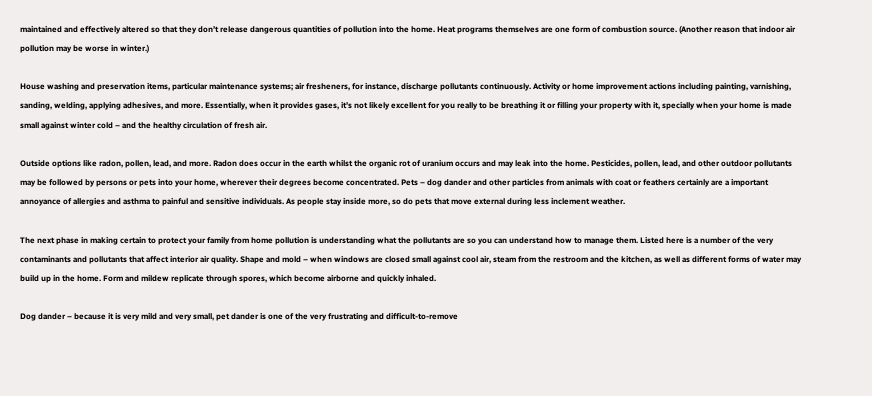maintained and effectively altered so that they don’t release dangerous quantities of pollution into the home. Heat programs themselves are one form of combustion source. (Another reason that indoor air pollution may be worse in winter.)

House washing and preservation items, particular maintenance systems; air fresheners, for instance, discharge pollutants continuously. Activity or home improvement actions including painting, varnishing, sanding, welding, applying adhesives, and more. Essentially, when it provides gases, it’s not likely excellent for you really to be breathing it or filling your property with it, specially when your home is made small against winter cold – and the healthy circulation of fresh air.

Outside options like radon, pollen, lead, and more. Radon does occur in the earth whilst the organic rot of uranium occurs and may leak into the home. Pesticides, pollen, lead, and other outdoor pollutants may be followed by persons or pets into your home, wherever their degrees become concentrated. Pets – dog dander and other particles from animals with coat or feathers certainly are a important annoyance of allergies and asthma to painful and sensitive individuals. As people stay inside more, so do pets that move external during less inclement weather.

The next phase in making certain to protect your family from home pollution is understanding what the pollutants are so you can understand how to manage them. Listed here is a number of the very contaminants and pollutants that affect interior air quality. Shape and mold – when windows are closed small against cool air, steam from the restroom and the kitchen, as well as different forms of water may build up in the home. Form and mildew replicate through spores, which become airborne and quickly inhaled.

Dog dander – because it is very mild and very small, pet dander is one of the very frustrating and difficult-to-remove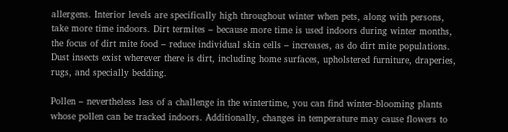allergens. Interior levels are specifically high throughout winter when pets, along with persons, take more time indoors. Dirt termites – because more time is used indoors during winter months, the focus of dirt mite food – reduce individual skin cells – increases, as do dirt mite populations. Dust insects exist wherever there is dirt, including home surfaces, upholstered furniture, draperies, rugs, and specially bedding.

Pollen – nevertheless less of a challenge in the wintertime, you can find winter-blooming plants whose pollen can be tracked indoors. Additionally, changes in temperature may cause flowers to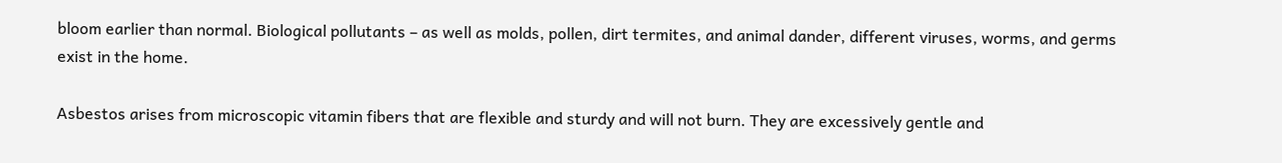bloom earlier than normal. Biological pollutants – as well as molds, pollen, dirt termites, and animal dander, different viruses, worms, and germs exist in the home.

Asbestos arises from microscopic vitamin fibers that are flexible and sturdy and will not burn. They are excessively gentle and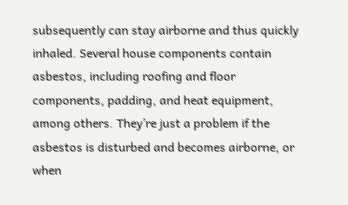subsequently can stay airborne and thus quickly inhaled. Several house components contain asbestos, including roofing and floor components, padding, and heat equipment, among others. They’re just a problem if the asbestos is disturbed and becomes airborne, or when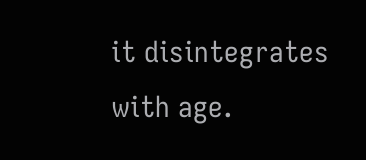it disintegrates with age.